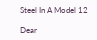Steel In A Model 12

Dear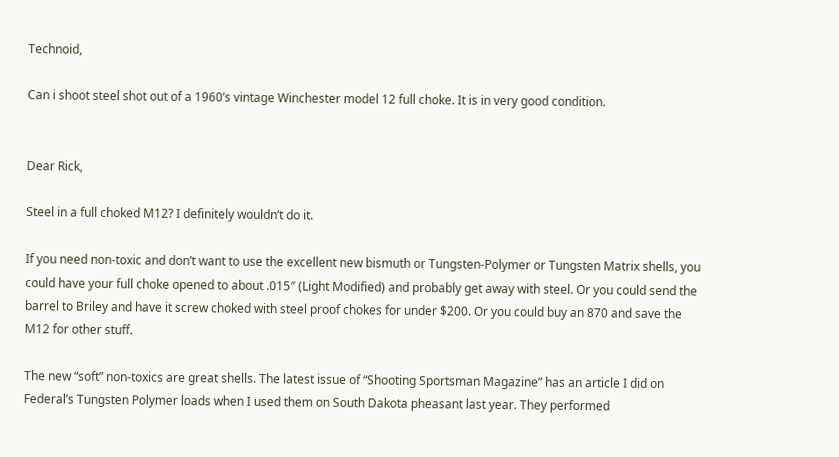Technoid,

Can i shoot steel shot out of a 1960’s vintage Winchester model 12 full choke. It is in very good condition.


Dear Rick,

Steel in a full choked M12? I definitely wouldn’t do it.

If you need non-toxic and don’t want to use the excellent new bismuth or Tungsten-Polymer or Tungsten Matrix shells, you could have your full choke opened to about .015″ (Light Modified) and probably get away with steel. Or you could send the barrel to Briley and have it screw choked with steel proof chokes for under $200. Or you could buy an 870 and save the M12 for other stuff.

The new “soft” non-toxics are great shells. The latest issue of “Shooting Sportsman Magazine” has an article I did on Federal’s Tungsten Polymer loads when I used them on South Dakota pheasant last year. They performed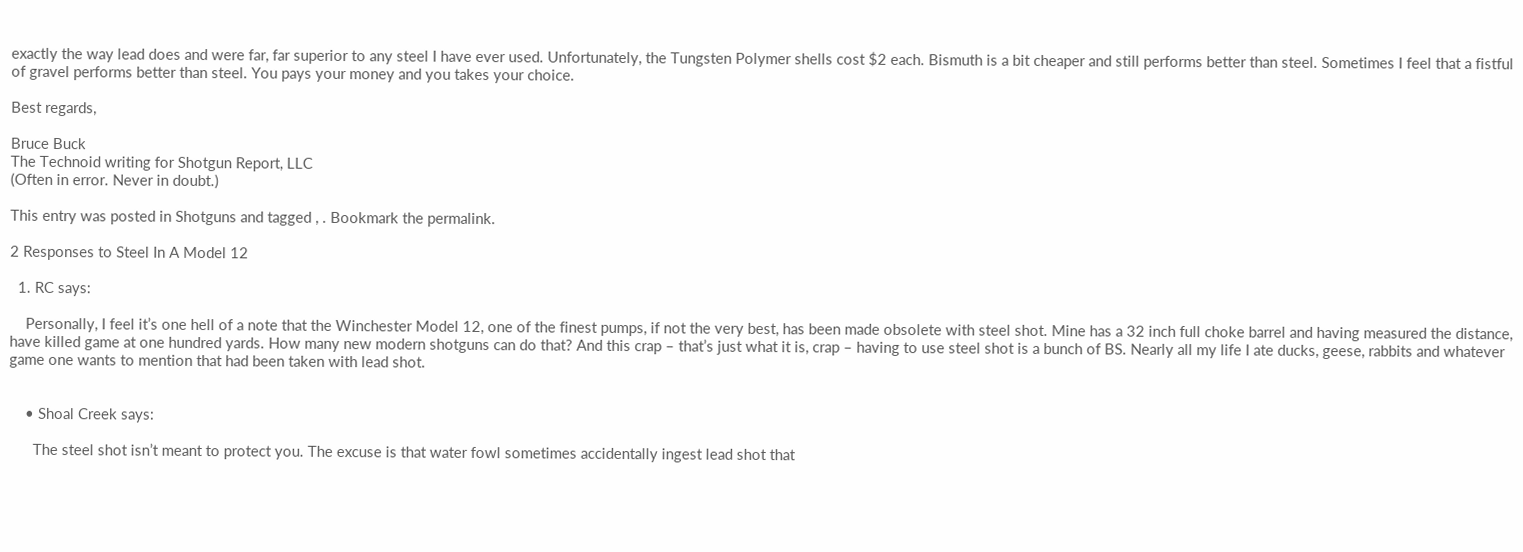exactly the way lead does and were far, far superior to any steel I have ever used. Unfortunately, the Tungsten Polymer shells cost $2 each. Bismuth is a bit cheaper and still performs better than steel. Sometimes I feel that a fistful of gravel performs better than steel. You pays your money and you takes your choice.

Best regards,

Bruce Buck
The Technoid writing for Shotgun Report, LLC
(Often in error. Never in doubt.)

This entry was posted in Shotguns and tagged , . Bookmark the permalink.

2 Responses to Steel In A Model 12

  1. RC says:

    Personally, I feel it’s one hell of a note that the Winchester Model 12, one of the finest pumps, if not the very best, has been made obsolete with steel shot. Mine has a 32 inch full choke barrel and having measured the distance, have killed game at one hundred yards. How many new modern shotguns can do that? And this crap – that’s just what it is, crap – having to use steel shot is a bunch of BS. Nearly all my life I ate ducks, geese, rabbits and whatever game one wants to mention that had been taken with lead shot.


    • Shoal Creek says:

      The steel shot isn’t meant to protect you. The excuse is that water fowl sometimes accidentally ingest lead shot that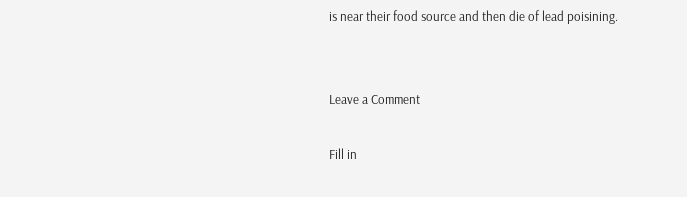is near their food source and then die of lead poisining.


Leave a Comment

Fill in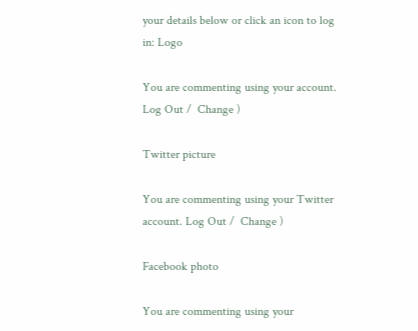your details below or click an icon to log in: Logo

You are commenting using your account. Log Out /  Change )

Twitter picture

You are commenting using your Twitter account. Log Out /  Change )

Facebook photo

You are commenting using your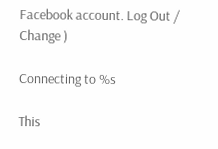Facebook account. Log Out /  Change )

Connecting to %s

This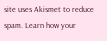site uses Akismet to reduce spam. Learn how your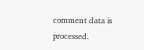comment data is processed.